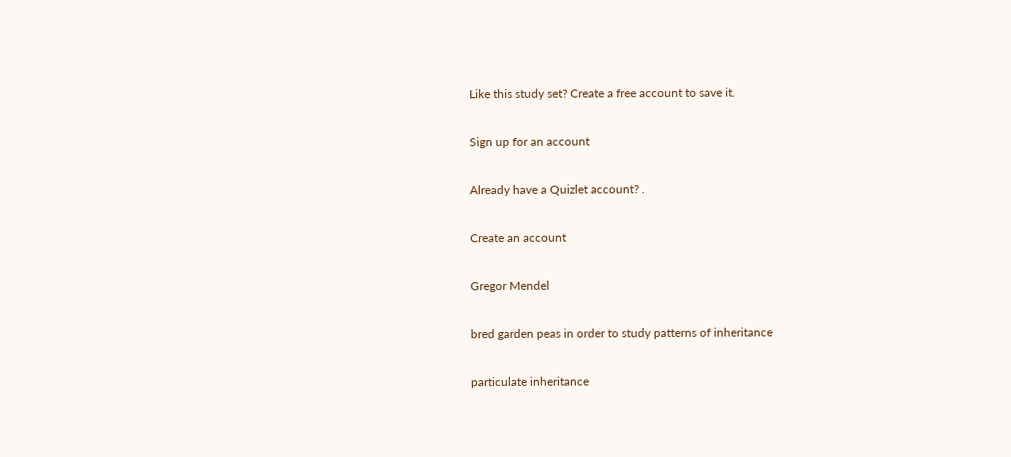Like this study set? Create a free account to save it.

Sign up for an account

Already have a Quizlet account? .

Create an account

Gregor Mendel

bred garden peas in order to study patterns of inheritance

particulate inheritance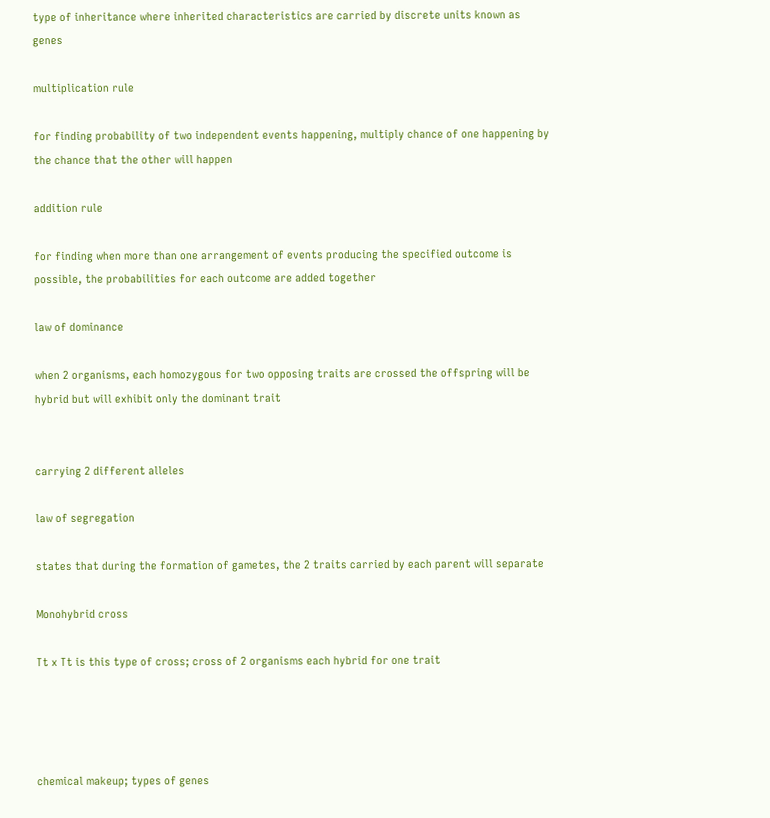type of inheritance where inherited characteristics are carried by discrete units known as genes

multiplication rule

for finding probability of two independent events happening, multiply chance of one happening by the chance that the other will happen

addition rule

for finding when more than one arrangement of events producing the specified outcome is possible, the probabilities for each outcome are added together

law of dominance

when 2 organisms, each homozygous for two opposing traits are crossed the offspring will be hybrid but will exhibit only the dominant trait


carrying 2 different alleles

law of segregation

states that during the formation of gametes, the 2 traits carried by each parent will separate

Monohybrid cross

Tt x Tt is this type of cross; cross of 2 organisms each hybrid for one trait




chemical makeup; types of genes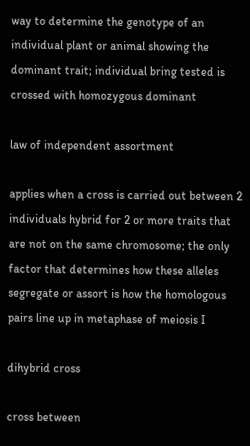way to determine the genotype of an individual plant or animal showing the dominant trait; individual bring tested is crossed with homozygous dominant

law of independent assortment

applies when a cross is carried out between 2 individuals hybrid for 2 or more traits that are not on the same chromosome; the only factor that determines how these alleles segregate or assort is how the homologous pairs line up in metaphase of meiosis I

dihybrid cross

cross between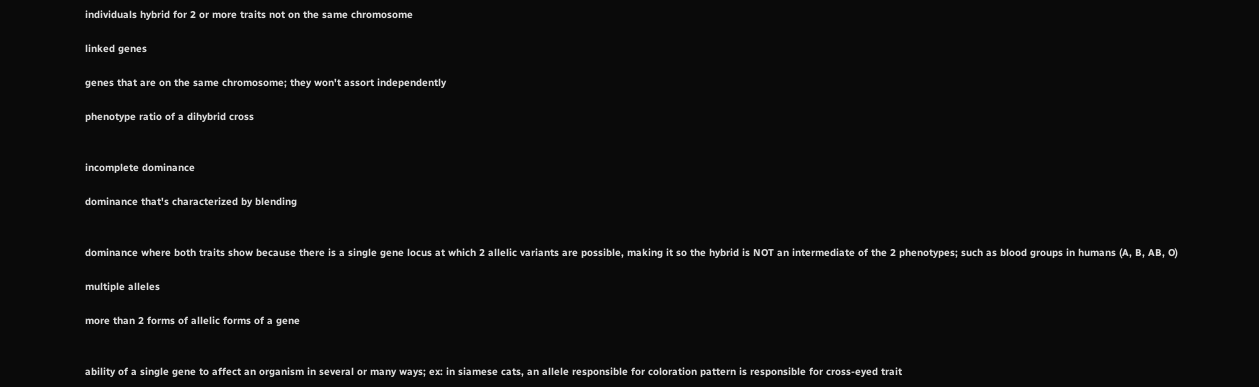individuals hybrid for 2 or more traits not on the same chromosome

linked genes

genes that are on the same chromosome; they won't assort independently

phenotype ratio of a dihybrid cross


incomplete dominance

dominance that's characterized by blending


dominance where both traits show because there is a single gene locus at which 2 allelic variants are possible, making it so the hybrid is NOT an intermediate of the 2 phenotypes; such as blood groups in humans (A, B, AB, O)

multiple alleles

more than 2 forms of allelic forms of a gene


ability of a single gene to affect an organism in several or many ways; ex: in siamese cats, an allele responsible for coloration pattern is responsible for cross-eyed trait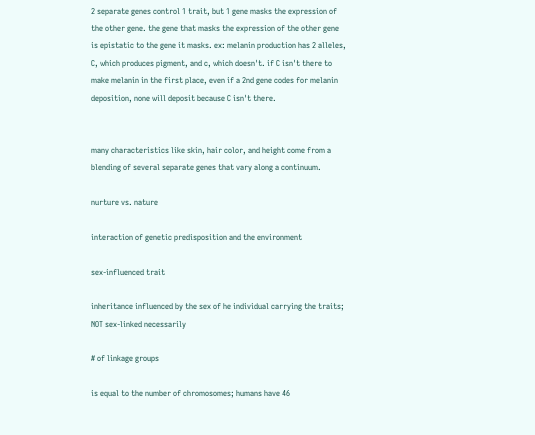2 separate genes control 1 trait, but 1 gene masks the expression of the other gene. the gene that masks the expression of the other gene is epistatic to the gene it masks. ex: melanin production has 2 alleles, C, which produces pigment, and c, which doesn't. if C isn't there to make melanin in the first place, even if a 2nd gene codes for melanin deposition, none will deposit because C isn't there.


many characteristics like skin, hair color, and height come from a blending of several separate genes that vary along a continuum.

nurture vs. nature

interaction of genetic predisposition and the environment

sex-influenced trait

inheritance influenced by the sex of he individual carrying the traits; NOT sex-linked necessarily

# of linkage groups

is equal to the number of chromosomes; humans have 46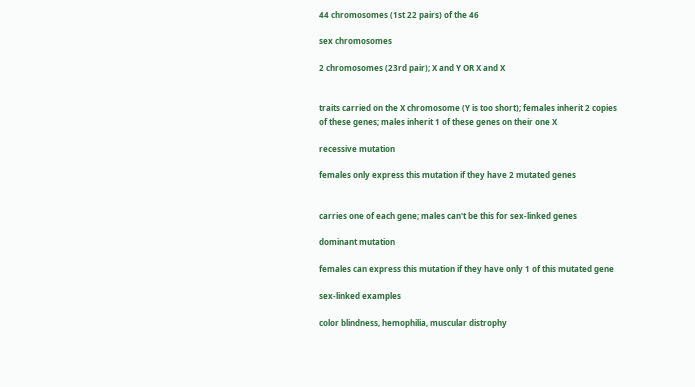44 chromosomes (1st 22 pairs) of the 46

sex chromosomes

2 chromosomes (23rd pair); X and Y OR X and X


traits carried on the X chromosome (Y is too short); females inherit 2 copies of these genes; males inherit 1 of these genes on their one X

recessive mutation

females only express this mutation if they have 2 mutated genes


carries one of each gene; males can't be this for sex-linked genes

dominant mutation

females can express this mutation if they have only 1 of this mutated gene

sex-linked examples

color blindness, hemophilia, muscular distrophy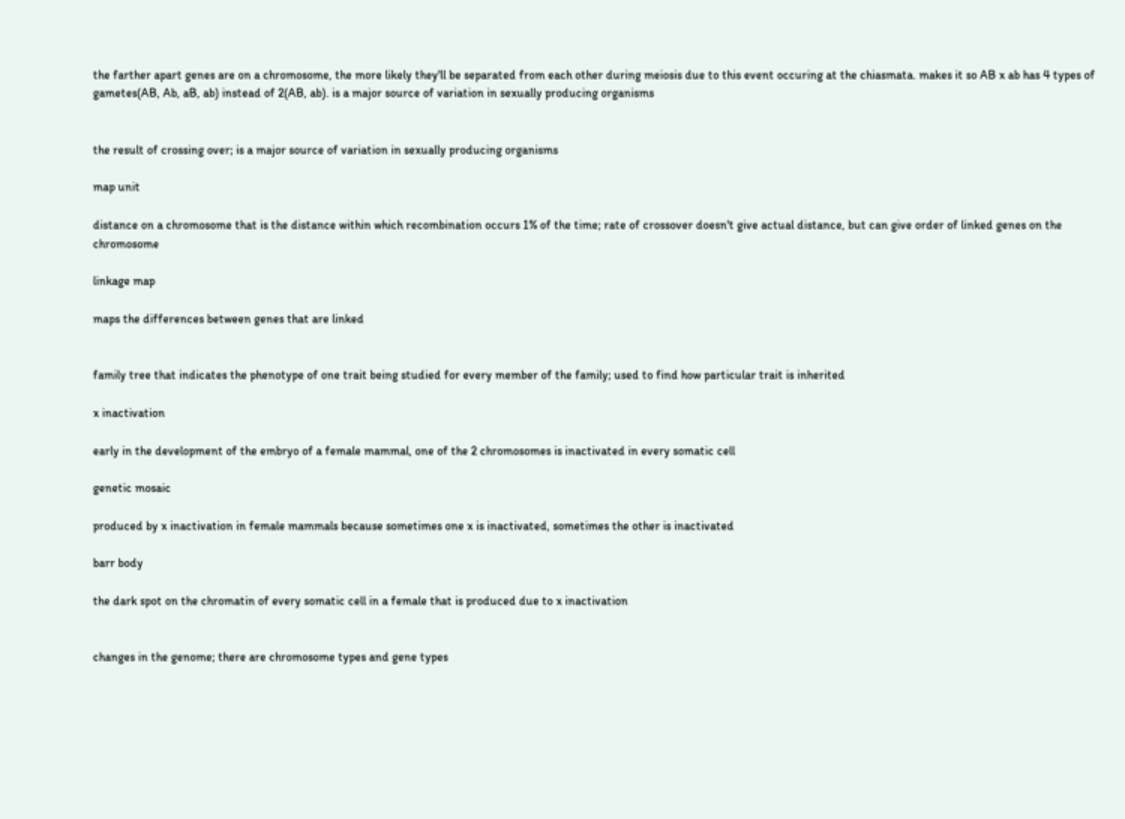the farther apart genes are on a chromosome, the more likely they'll be separated from each other during meiosis due to this event occuring at the chiasmata. makes it so AB x ab has 4 types of gametes(AB, Ab, aB, ab) instead of 2(AB, ab). is a major source of variation in sexually producing organisms


the result of crossing over; is a major source of variation in sexually producing organisms

map unit

distance on a chromosome that is the distance within which recombination occurs 1% of the time; rate of crossover doesn't give actual distance, but can give order of linked genes on the chromosome

linkage map

maps the differences between genes that are linked


family tree that indicates the phenotype of one trait being studied for every member of the family; used to find how particular trait is inherited

x inactivation

early in the development of the embryo of a female mammal, one of the 2 chromosomes is inactivated in every somatic cell

genetic mosaic

produced by x inactivation in female mammals because sometimes one x is inactivated, sometimes the other is inactivated

barr body

the dark spot on the chromatin of every somatic cell in a female that is produced due to x inactivation


changes in the genome; there are chromosome types and gene types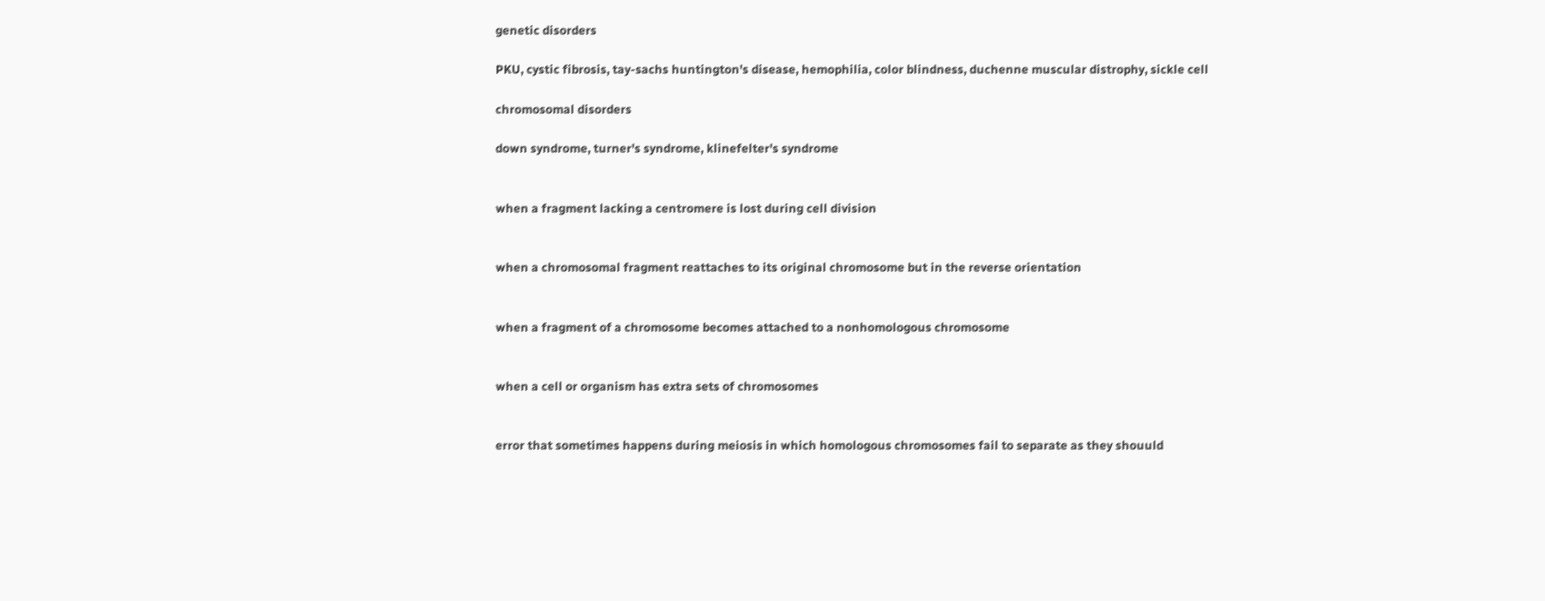genetic disorders

PKU, cystic fibrosis, tay-sachs huntington's disease, hemophilia, color blindness, duchenne muscular distrophy, sickle cell

chromosomal disorders

down syndrome, turner's syndrome, klinefelter's syndrome


when a fragment lacking a centromere is lost during cell division


when a chromosomal fragment reattaches to its original chromosome but in the reverse orientation


when a fragment of a chromosome becomes attached to a nonhomologous chromosome


when a cell or organism has extra sets of chromosomes


error that sometimes happens during meiosis in which homologous chromosomes fail to separate as they shouuld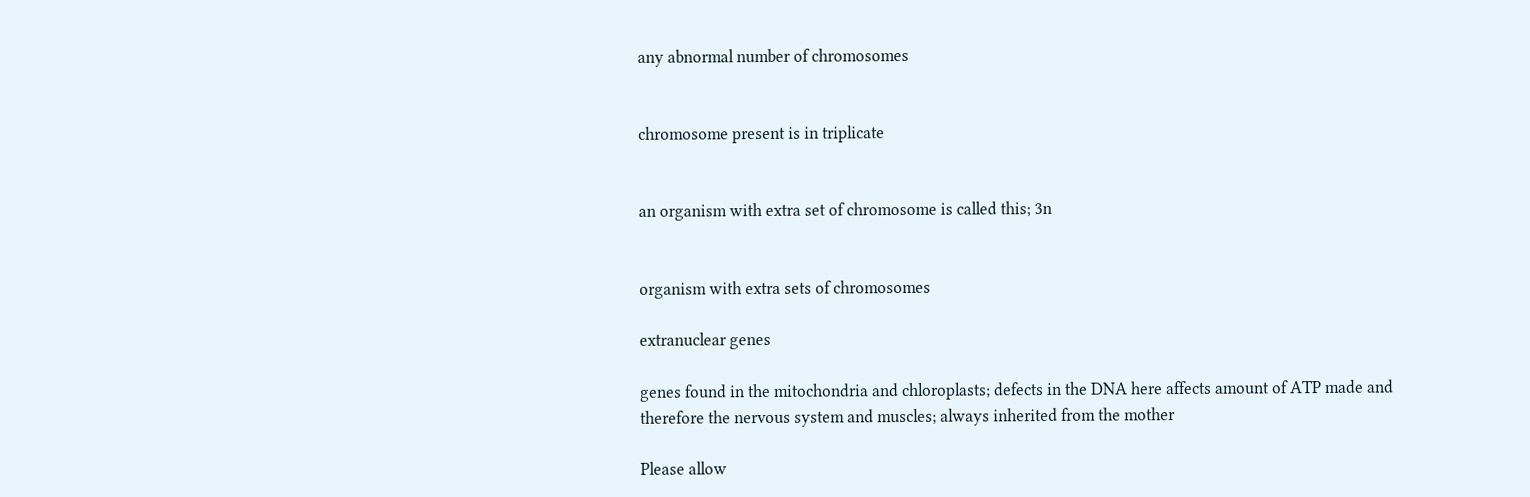any abnormal number of chromosomes


chromosome present is in triplicate


an organism with extra set of chromosome is called this; 3n


organism with extra sets of chromosomes

extranuclear genes

genes found in the mitochondria and chloroplasts; defects in the DNA here affects amount of ATP made and therefore the nervous system and muscles; always inherited from the mother

Please allow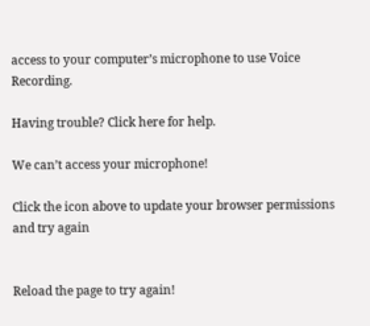access to your computer’s microphone to use Voice Recording.

Having trouble? Click here for help.

We can’t access your microphone!

Click the icon above to update your browser permissions and try again


Reload the page to try again!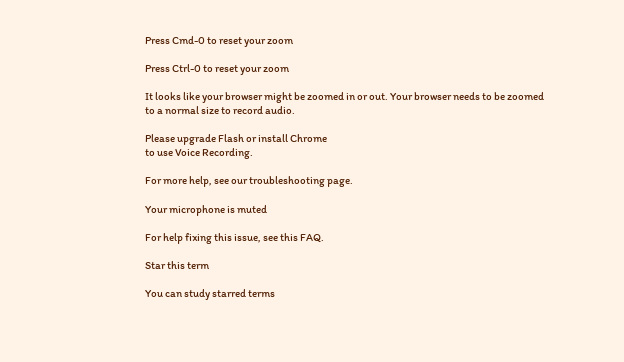Press Cmd-0 to reset your zoom

Press Ctrl-0 to reset your zoom

It looks like your browser might be zoomed in or out. Your browser needs to be zoomed to a normal size to record audio.

Please upgrade Flash or install Chrome
to use Voice Recording.

For more help, see our troubleshooting page.

Your microphone is muted

For help fixing this issue, see this FAQ.

Star this term

You can study starred terms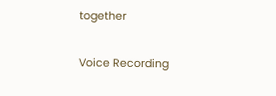together

Voice Recording